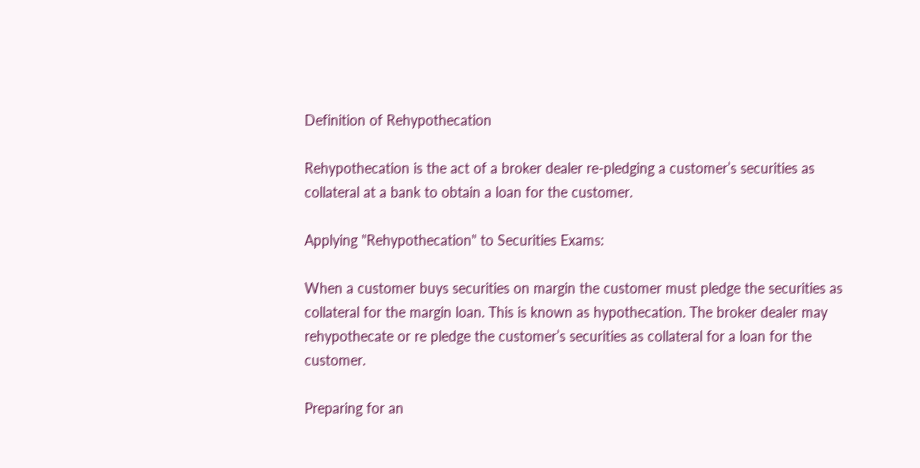Definition of Rehypothecation

Rehypothecation is the act of a broker dealer re-pledging a customer’s securities as collateral at a bank to obtain a loan for the customer.

Applying "Rehypothecation" to Securities Exams:

When a customer buys securities on margin the customer must pledge the securities as collateral for the margin loan. This is known as hypothecation. The broker dealer may rehypothecate or re pledge the customer’s securities as collateral for a loan for the customer.

Preparing for an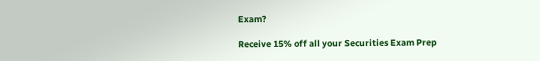Exam?

Receive 15% off all your Securities Exam Prep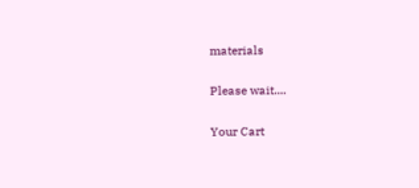materials

Please wait....

Your Cart